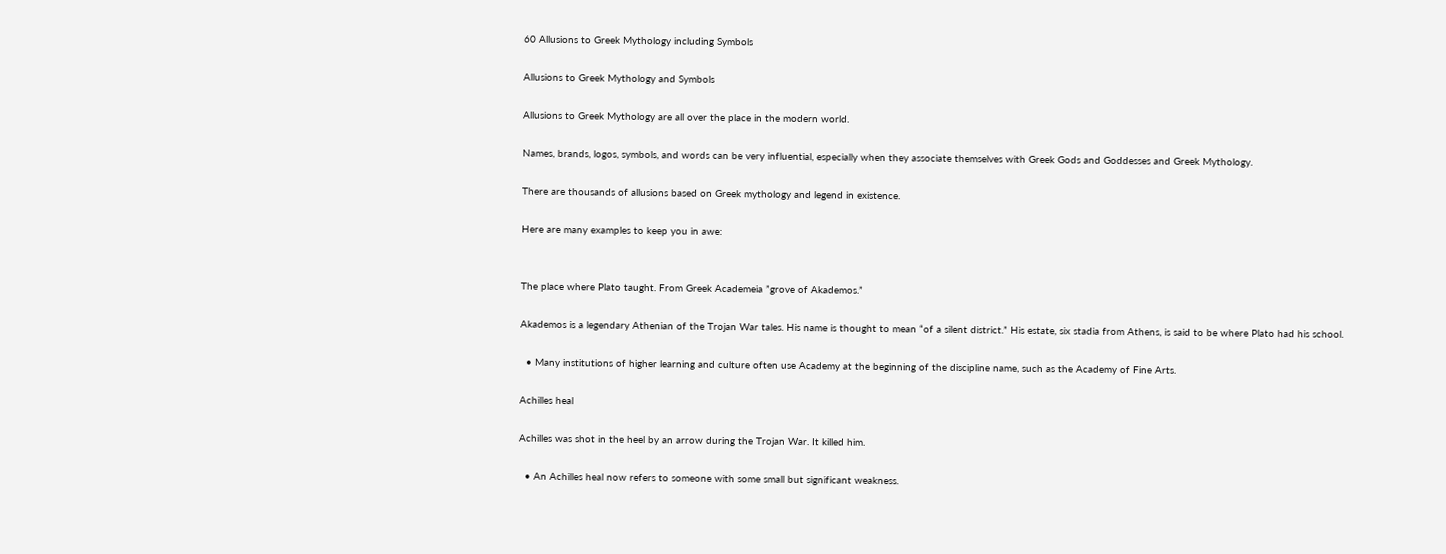60 Allusions to Greek Mythology including Symbols

Allusions to Greek Mythology and Symbols

Allusions to Greek Mythology are all over the place in the modern world.

Names, brands, logos, symbols, and words can be very influential, especially when they associate themselves with Greek Gods and Goddesses and Greek Mythology.

There are thousands of allusions based on Greek mythology and legend in existence.

Here are many examples to keep you in awe:


The place where Plato taught. From Greek Academeia ”grove of Akademos.”

Akademos is a legendary Athenian of the Trojan War tales. His name is thought to mean “of a silent district.” His estate, six stadia from Athens, is said to be where Plato had his school.

  • Many institutions of higher learning and culture often use Academy at the beginning of the discipline name, such as the Academy of Fine Arts.

Achilles heal

Achilles was shot in the heel by an arrow during the Trojan War. It killed him.

  • An Achilles heal now refers to someone with some small but significant weakness.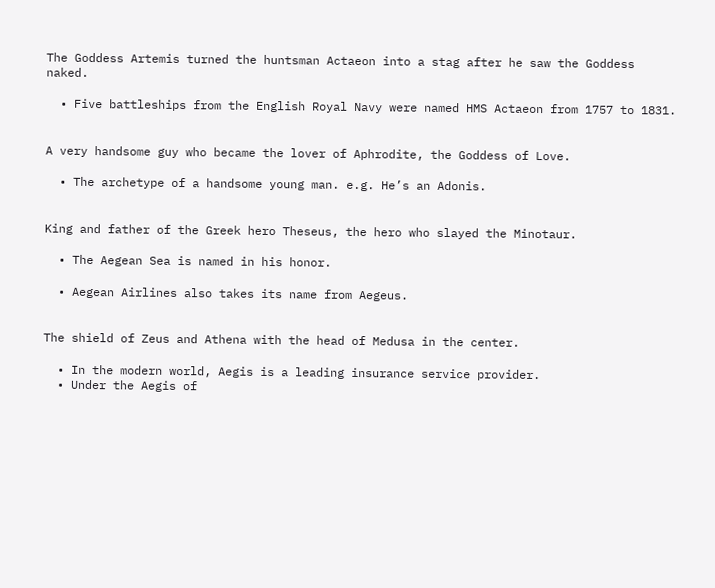The Goddess Artemis turned the huntsman Actaeon into a stag after he saw the Goddess naked.

  • Five battleships from the English Royal Navy were named HMS Actaeon from 1757 to 1831.


A very handsome guy who became the lover of Aphrodite, the Goddess of Love.

  • The archetype of a handsome young man. e.g. He’s an Adonis.


King and father of the Greek hero Theseus, the hero who slayed the Minotaur.

  • The Aegean Sea is named in his honor.

  • Aegean Airlines also takes its name from Aegeus.


The shield of Zeus and Athena with the head of Medusa in the center.

  • In the modern world, Aegis is a leading insurance service provider.
  • Under the Aegis of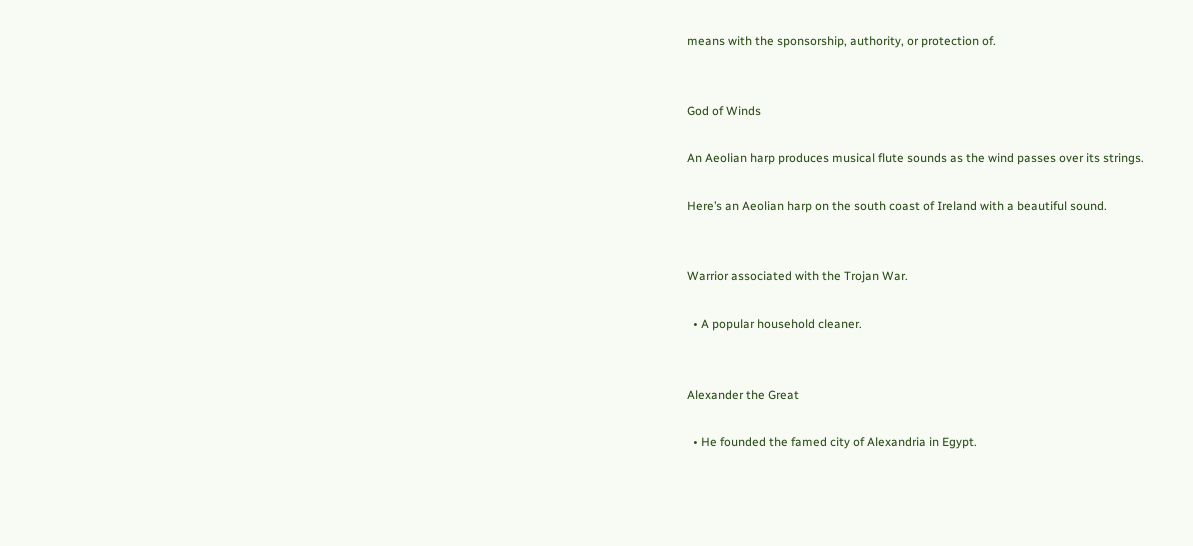means with the sponsorship, authority, or protection of.


God of Winds

An Aeolian harp produces musical flute sounds as the wind passes over its strings.

Here’s an Aeolian harp on the south coast of Ireland with a beautiful sound.


Warrior associated with the Trojan War.

  • A popular household cleaner.


Alexander the Great

  • He founded the famed city of Alexandria in Egypt.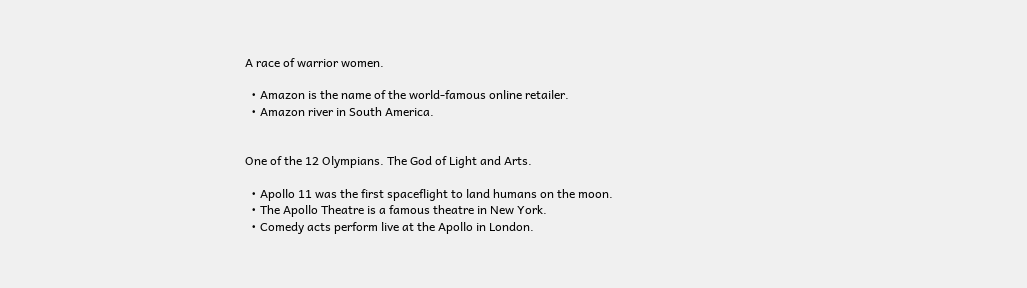A race of warrior women.

  • Amazon is the name of the world-famous online retailer.
  • Amazon river in South America.


One of the 12 Olympians. The God of Light and Arts.

  • Apollo 11 was the first spaceflight to land humans on the moon.
  • The Apollo Theatre is a famous theatre in New York.
  • Comedy acts perform live at the Apollo in London.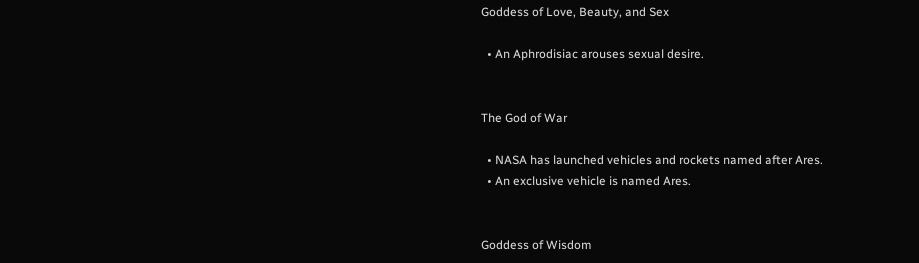Goddess of Love, Beauty, and Sex

  • An Aphrodisiac arouses sexual desire.


The God of War

  • NASA has launched vehicles and rockets named after Ares.
  • An exclusive vehicle is named Ares.


Goddess of Wisdom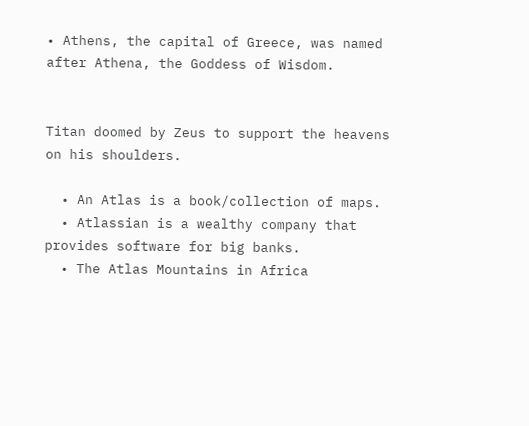• Athens, the capital of Greece, was named after Athena, the Goddess of Wisdom.


Titan doomed by Zeus to support the heavens on his shoulders.

  • An Atlas is a book/collection of maps.
  • Atlassian is a wealthy company that provides software for big banks.
  • The Atlas Mountains in Africa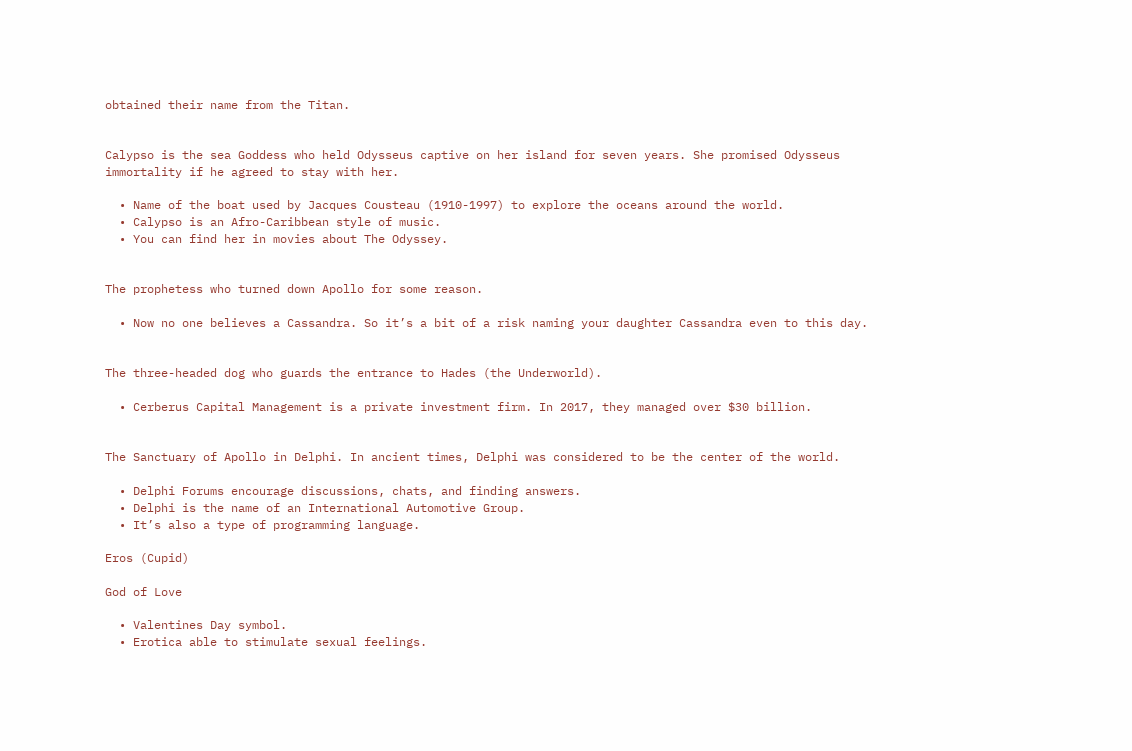obtained their name from the Titan.


Calypso is the sea Goddess who held Odysseus captive on her island for seven years. She promised Odysseus immortality if he agreed to stay with her.

  • Name of the boat used by Jacques Cousteau (1910-1997) to explore the oceans around the world.
  • Calypso is an Afro-Caribbean style of music.
  • You can find her in movies about The Odyssey.


The prophetess who turned down Apollo for some reason.

  • Now no one believes a Cassandra. So it’s a bit of a risk naming your daughter Cassandra even to this day.


The three-headed dog who guards the entrance to Hades (the Underworld).

  • Cerberus Capital Management is a private investment firm. In 2017, they managed over $30 billion.


The Sanctuary of Apollo in Delphi. In ancient times, Delphi was considered to be the center of the world.

  • Delphi Forums encourage discussions, chats, and finding answers.
  • Delphi is the name of an International Automotive Group.
  • It’s also a type of programming language.

Eros (Cupid)

God of Love

  • Valentines Day symbol.
  • Erotica able to stimulate sexual feelings.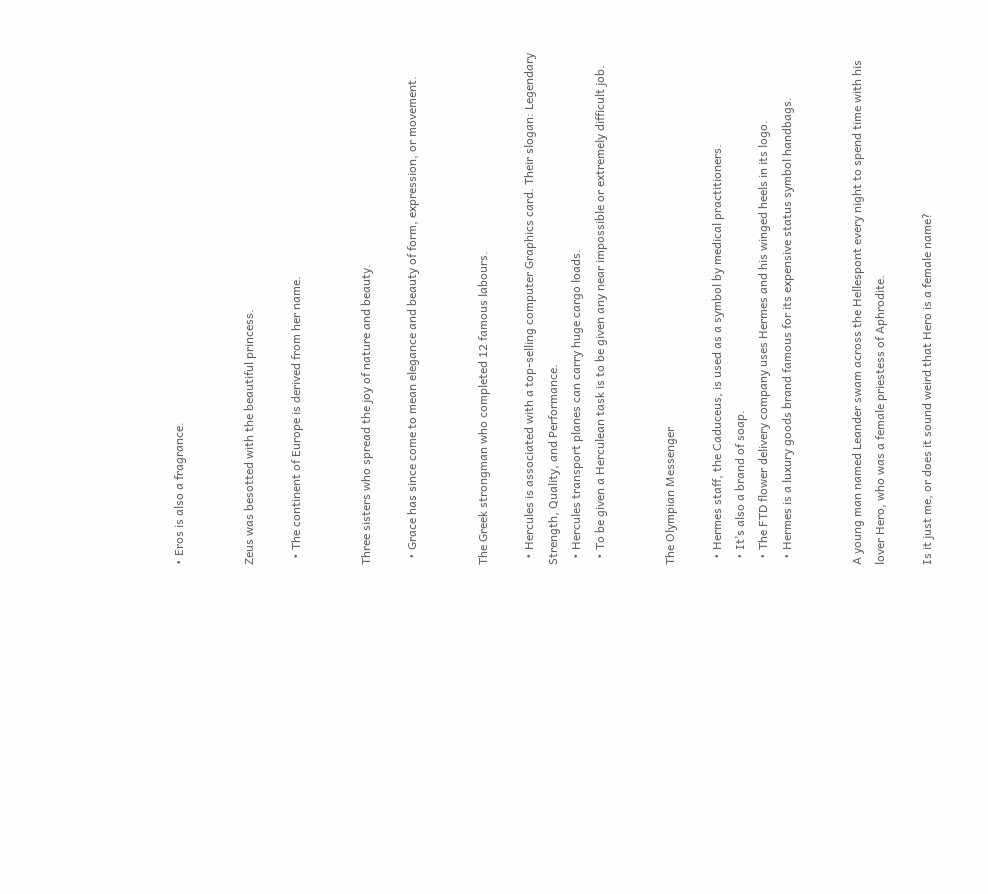• Eros is also a fragrance.


Zeus was besotted with the beautiful princess.

  • The continent of Europe is derived from her name.


Three sisters who spread the joy of nature and beauty.

  • Grace has since come to mean elegance and beauty of form, expression, or movement.


The Greek strongman who completed 12 famous labours.

  • Hercules is associated with a top-selling computer Graphics card. Their slogan: Legendary Strength, Quality, and Performance.
  • Hercules transport planes can carry huge cargo loads.
  • To be given a Herculean task is to be given any near impossible or extremely difficult job.


The Olympian Messenger

  • Hermes staff, the Caduceus, is used as a symbol by medical practitioners.
  • It’s also a brand of soap.
  • The FTD flower delivery company uses Hermes and his winged heels in its logo.
  • Hermes is a luxury goods brand famous for its expensive status symbol handbags.


A young man named Leander swam across the Hellespont every night to spend time with his lover Hero, who was a female priestess of Aphrodite.

Is it just me, or does it sound weird that Hero is a female name?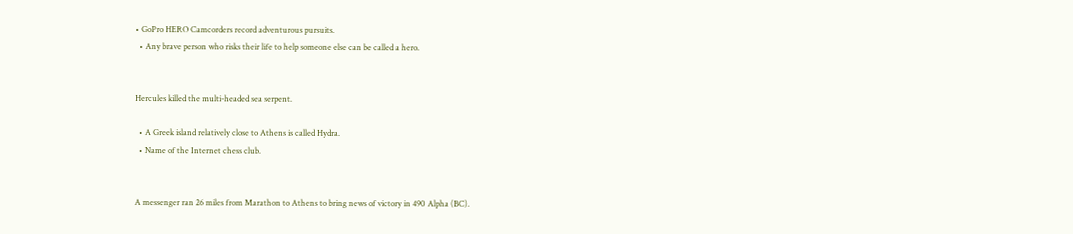• GoPro HERO Camcorders record adventurous pursuits.
  • Any brave person who risks their life to help someone else can be called a hero.


Hercules killed the multi-headed sea serpent.

  • A Greek island relatively close to Athens is called Hydra.
  • Name of the Internet chess club.


A messenger ran 26 miles from Marathon to Athens to bring news of victory in 490 Alpha (BC).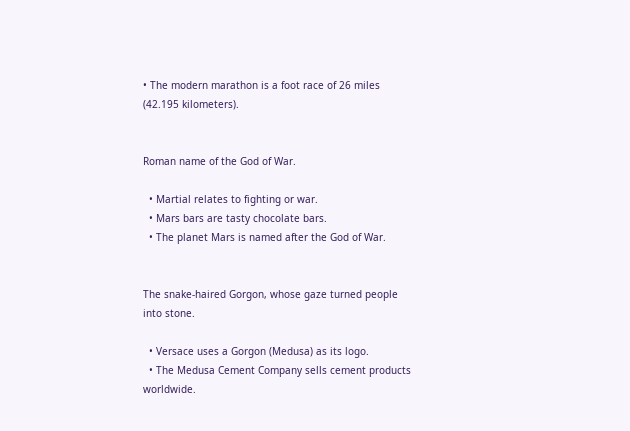• The modern marathon is a foot race of 26 miles (42.195 kilometers).


Roman name of the God of War.

  • Martial relates to fighting or war.
  • Mars bars are tasty chocolate bars.
  • The planet Mars is named after the God of War.


The snake-haired Gorgon, whose gaze turned people into stone.

  • Versace uses a Gorgon (Medusa) as its logo.
  • The Medusa Cement Company sells cement products worldwide.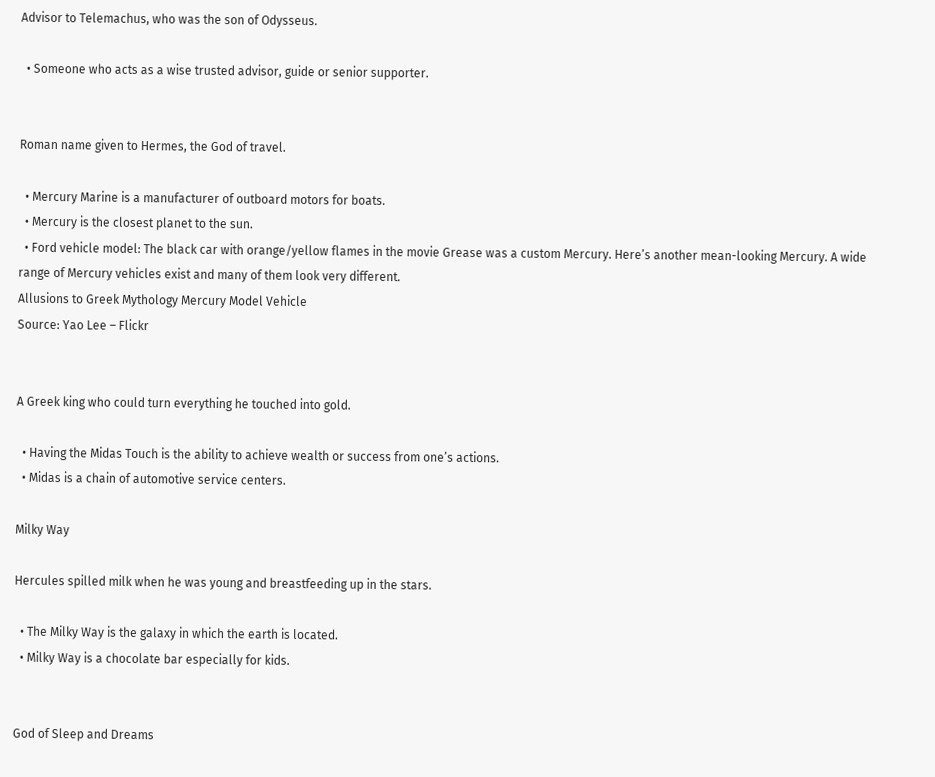Advisor to Telemachus, who was the son of Odysseus.

  • Someone who acts as a wise trusted advisor, guide or senior supporter.


Roman name given to Hermes, the God of travel.

  • Mercury Marine is a manufacturer of outboard motors for boats.
  • Mercury is the closest planet to the sun.
  • Ford vehicle model: The black car with orange/yellow flames in the movie Grease was a custom Mercury. Here’s another mean-looking Mercury. A wide range of Mercury vehicles exist and many of them look very different.
Allusions to Greek Mythology Mercury Model Vehicle
Source: Yao Lee – Flickr


A Greek king who could turn everything he touched into gold.

  • Having the Midas Touch is the ability to achieve wealth or success from one’s actions.
  • Midas is a chain of automotive service centers.

Milky Way

Hercules spilled milk when he was young and breastfeeding up in the stars.

  • The Milky Way is the galaxy in which the earth is located.
  • Milky Way is a chocolate bar especially for kids.


God of Sleep and Dreams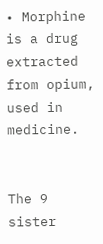• Morphine is a drug extracted from opium, used in medicine.


The 9 sister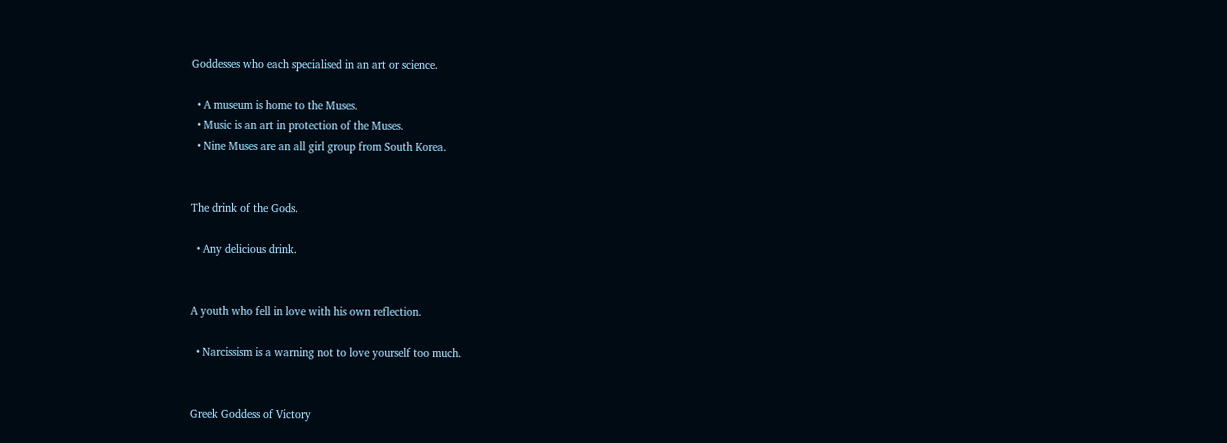Goddesses who each specialised in an art or science.

  • A museum is home to the Muses.
  • Music is an art in protection of the Muses.
  • Nine Muses are an all girl group from South Korea.


The drink of the Gods.

  • Any delicious drink.


A youth who fell in love with his own reflection.

  • Narcissism is a warning not to love yourself too much.


Greek Goddess of Victory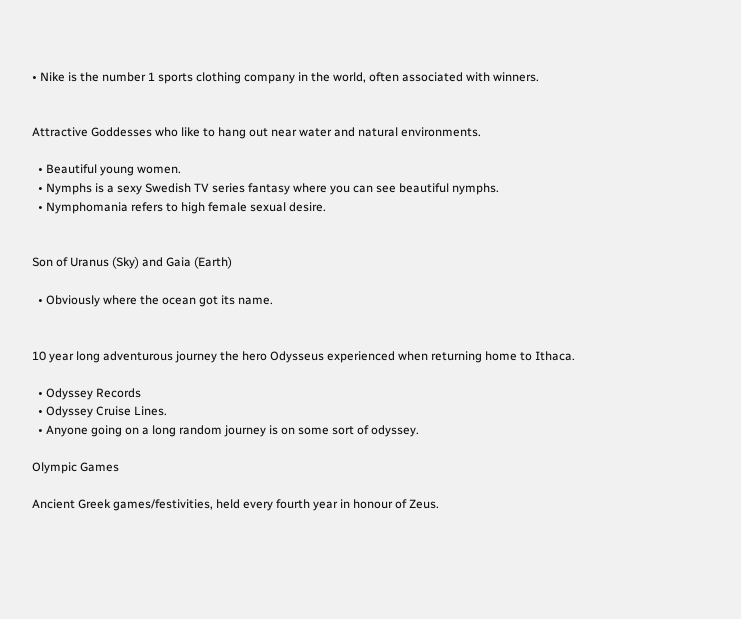• Nike is the number 1 sports clothing company in the world, often associated with winners.


Attractive Goddesses who like to hang out near water and natural environments.

  • Beautiful young women.
  • Nymphs is a sexy Swedish TV series fantasy where you can see beautiful nymphs.
  • Nymphomania refers to high female sexual desire.


Son of Uranus (Sky) and Gaia (Earth)

  • Obviously where the ocean got its name.


10 year long adventurous journey the hero Odysseus experienced when returning home to Ithaca.

  • Odyssey Records
  • Odyssey Cruise Lines.
  • Anyone going on a long random journey is on some sort of odyssey.

Olympic Games

Ancient Greek games/festivities, held every fourth year in honour of Zeus.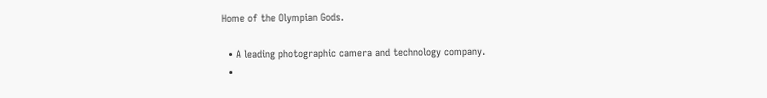Home of the Olympian Gods.

  • A leading photographic camera and technology company.
  •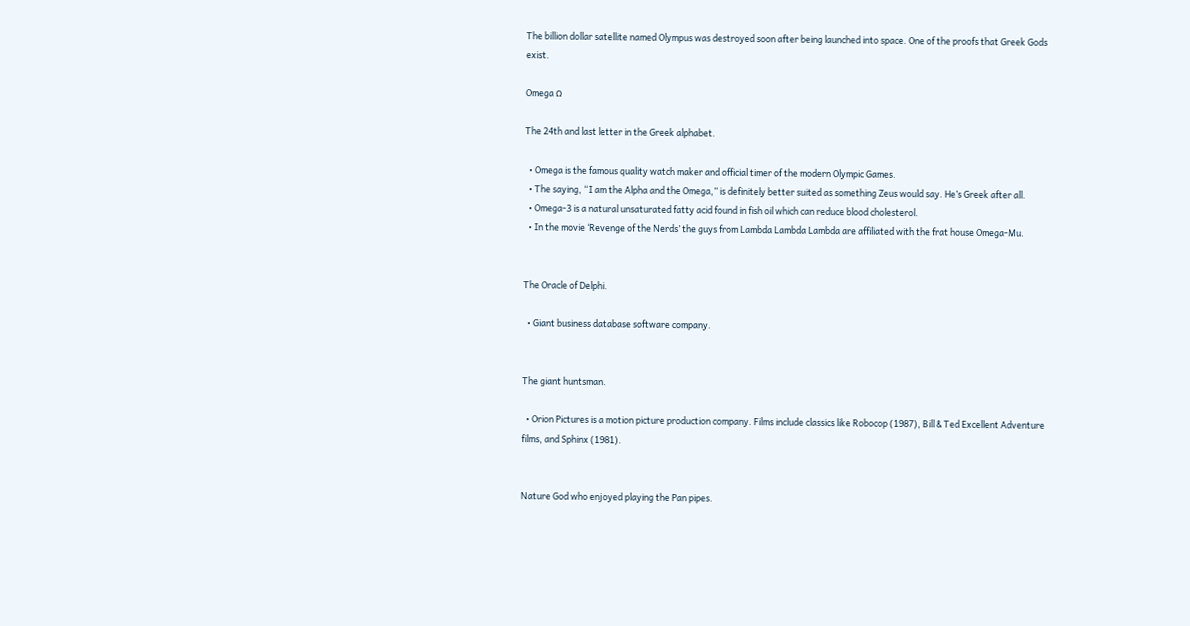The billion dollar satellite named Olympus was destroyed soon after being launched into space. One of the proofs that Greek Gods exist.

Omega Ω

The 24th and last letter in the Greek alphabet.

  • Omega is the famous quality watch maker and official timer of the modern Olympic Games.
  • The saying, “I am the Alpha and the Omega,” is definitely better suited as something Zeus would say. He’s Greek after all.
  • Omega-3 is a natural unsaturated fatty acid found in fish oil which can reduce blood cholesterol.
  • In the movie ‘Revenge of the Nerds’ the guys from Lambda Lambda Lambda are affiliated with the frat house Omega-Mu.


The Oracle of Delphi.

  • Giant business database software company.


The giant huntsman.

  • Orion Pictures is a motion picture production company. Films include classics like Robocop (1987), Bill & Ted Excellent Adventure films, and Sphinx (1981).


Nature God who enjoyed playing the Pan pipes.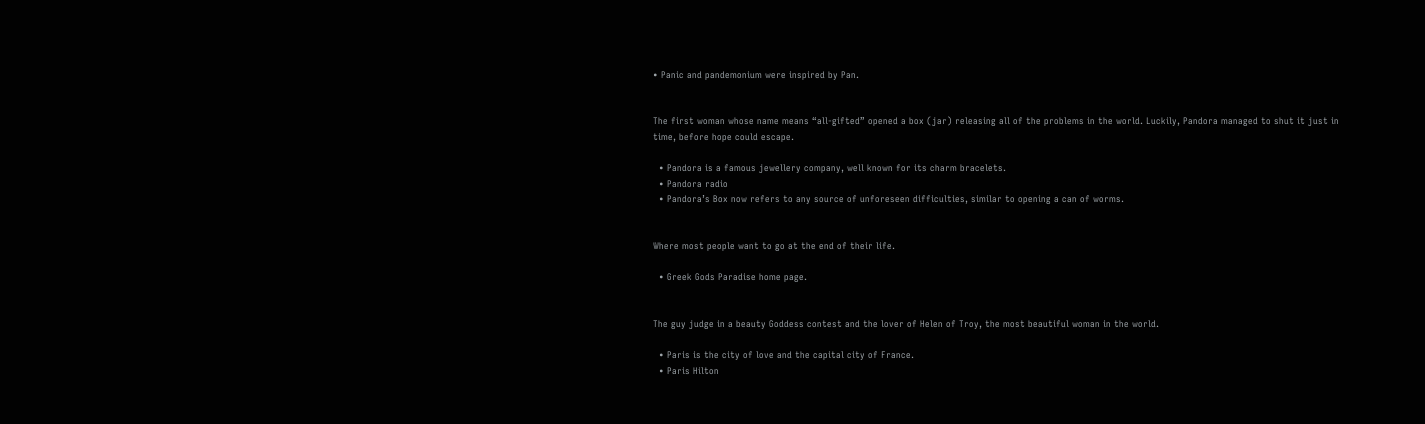• Panic and pandemonium were inspired by Pan.


The first woman whose name means “all-gifted” opened a box (jar) releasing all of the problems in the world. Luckily, Pandora managed to shut it just in time, before hope could escape.

  • Pandora is a famous jewellery company, well known for its charm bracelets.
  • Pandora radio
  • Pandora’s Box now refers to any source of unforeseen difficulties, similar to opening a can of worms.


Where most people want to go at the end of their life.

  • Greek Gods Paradise home page.


The guy judge in a beauty Goddess contest and the lover of Helen of Troy, the most beautiful woman in the world.

  • Paris is the city of love and the capital city of France.
  • Paris Hilton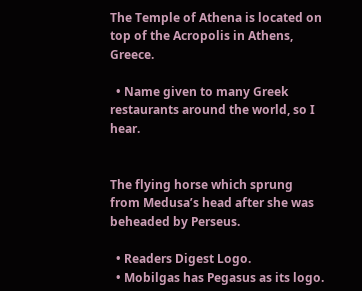The Temple of Athena is located on top of the Acropolis in Athens, Greece.

  • Name given to many Greek restaurants around the world, so I hear.


The flying horse which sprung from Medusa’s head after she was beheaded by Perseus.

  • Readers Digest Logo.
  • Mobilgas has Pegasus as its logo.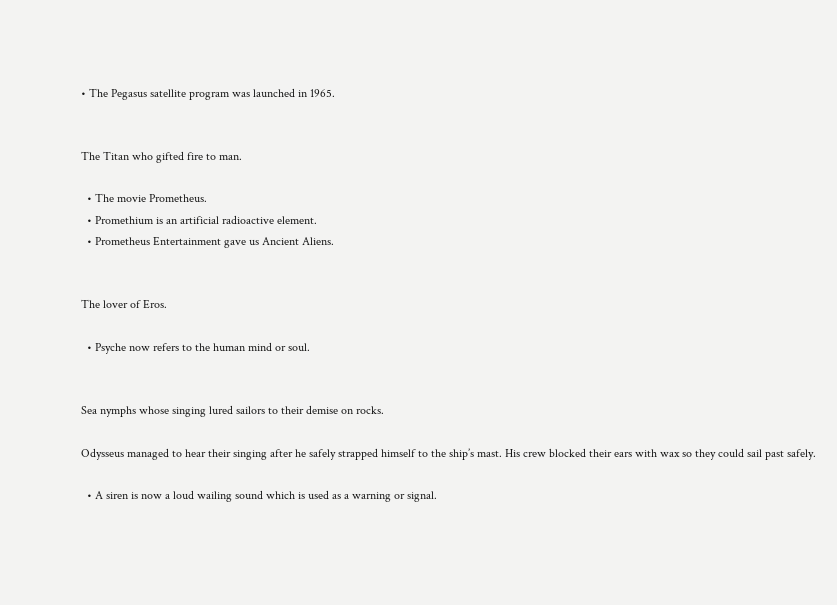• The Pegasus satellite program was launched in 1965.


The Titan who gifted fire to man.

  • The movie Prometheus.
  • Promethium is an artificial radioactive element.
  • Prometheus Entertainment gave us Ancient Aliens.


The lover of Eros.

  • Psyche now refers to the human mind or soul.


Sea nymphs whose singing lured sailors to their demise on rocks.

Odysseus managed to hear their singing after he safely strapped himself to the ship’s mast. His crew blocked their ears with wax so they could sail past safely.

  • A siren is now a loud wailing sound which is used as a warning or signal.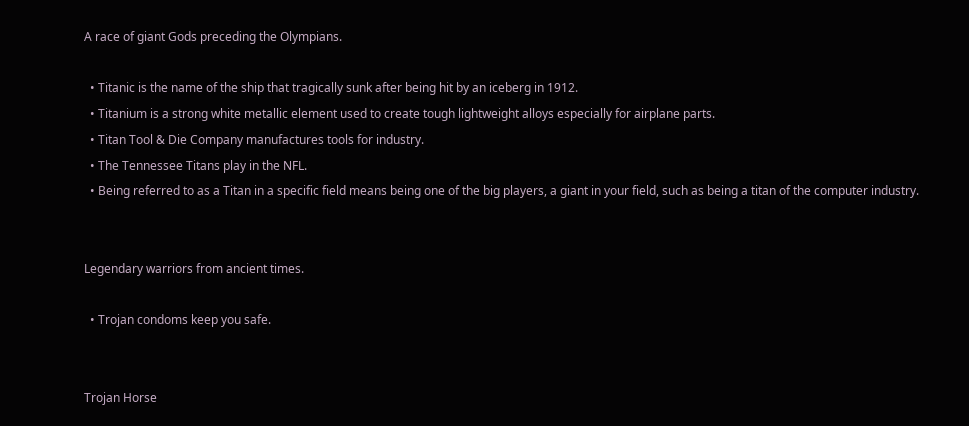A race of giant Gods preceding the Olympians.

  • Titanic is the name of the ship that tragically sunk after being hit by an iceberg in 1912.
  • Titanium is a strong white metallic element used to create tough lightweight alloys especially for airplane parts.
  • Titan Tool & Die Company manufactures tools for industry.
  • The Tennessee Titans play in the NFL.
  • Being referred to as a Titan in a specific field means being one of the big players, a giant in your field, such as being a titan of the computer industry.


Legendary warriors from ancient times.

  • Trojan condoms keep you safe.


Trojan Horse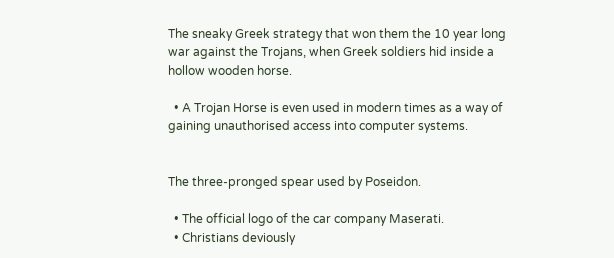The sneaky Greek strategy that won them the 10 year long war against the Trojans, when Greek soldiers hid inside a hollow wooden horse.

  • A Trojan Horse is even used in modern times as a way of gaining unauthorised access into computer systems.


The three-pronged spear used by Poseidon.

  • The official logo of the car company Maserati.
  • Christians deviously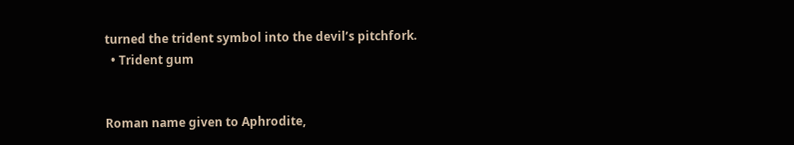turned the trident symbol into the devil’s pitchfork.
  • Trident gum


Roman name given to Aphrodite,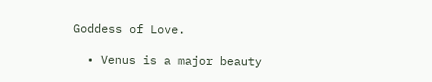Goddess of Love.

  • Venus is a major beauty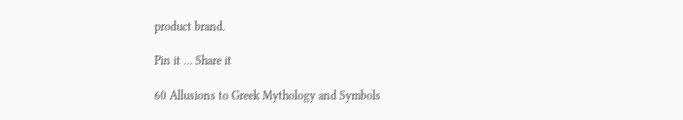product brand.

Pin it … Share it

60 Allusions to Greek Mythology and Symbols